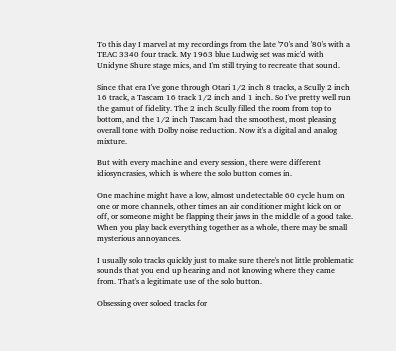To this day I marvel at my recordings from the late '70's and '80's with a TEAC 3340 four track. My 1963 blue Ludwig set was mic'd with Unidyne Shure stage mics, and I'm still trying to recreate that sound.

Since that era I've gone through Otari 1/2 inch 8 tracks, a Scully 2 inch 16 track, a Tascam 16 track 1/2 inch and 1 inch. So I've pretty well run the gamut of fidelity. The 2 inch Scully filled the room from top to bottom, and the 1/2 inch Tascam had the smoothest, most pleasing overall tone with Dolby noise reduction. Now it's a digital and analog mixture.

But with every machine and every session, there were different idiosyncrasies, which is where the solo button comes in.

One machine might have a low, almost undetectable 60 cycle hum on one or more channels, other times an air conditioner might kick on or off, or someone might be flapping their jaws in the middle of a good take. When you play back everything together as a whole, there may be small mysterious annoyances.

I usually solo tracks quickly just to make sure there's not little problematic sounds that you end up hearing and not knowing where they came from. That's a legitimate use of the solo button.

Obsessing over soloed tracks for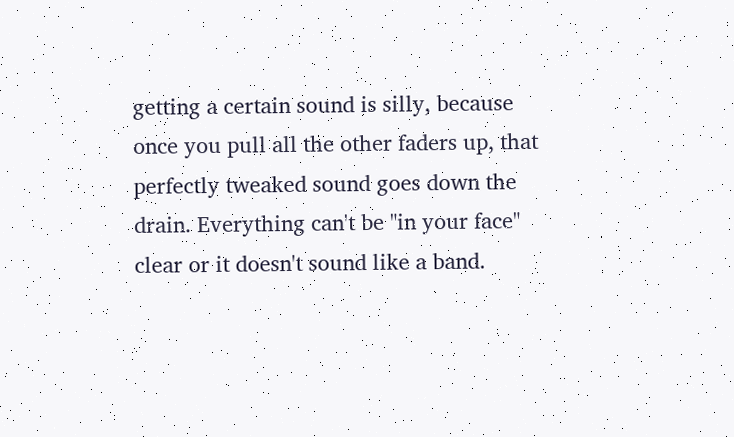getting a certain sound is silly, because once you pull all the other faders up, that perfectly tweaked sound goes down the drain. Everything can't be "in your face" clear or it doesn't sound like a band.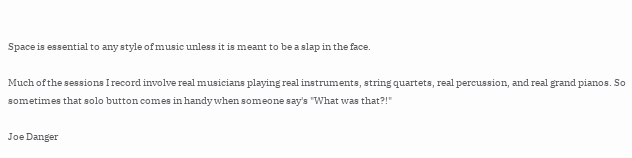Space is essential to any style of music unless it is meant to be a slap in the face.

Much of the sessions I record involve real musicians playing real instruments, string quartets, real percussion, and real grand pianos. So sometimes that solo button comes in handy when someone say's "What was that?!"

Joe Danger